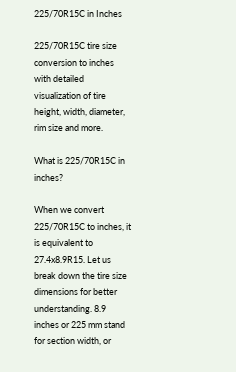225/70R15C in Inches

225/70R15C tire size conversion to inches with detailed visualization of tire height, width, diameter, rim size and more.

What is 225/70R15C in inches?

When we convert 225/70R15C to inches, it is equivalent to 27.4x8.9R15. Let us break down the tire size dimensions for better understanding. 8.9 inches or 225 mm stand for section width, or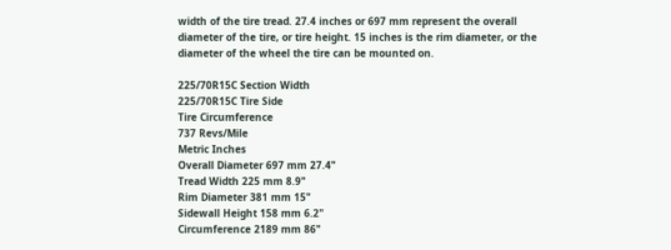width of the tire tread. 27.4 inches or 697 mm represent the overall diameter of the tire, or tire height. 15 inches is the rim diameter, or the diameter of the wheel the tire can be mounted on.

225/70R15C Section Width
225/70R15C Tire Side
Tire Circumference
737 Revs/Mile
Metric Inches
Overall Diameter 697 mm 27.4"
Tread Width 225 mm 8.9"
Rim Diameter 381 mm 15"
Sidewall Height 158 mm 6.2"
Circumference 2189 mm 86"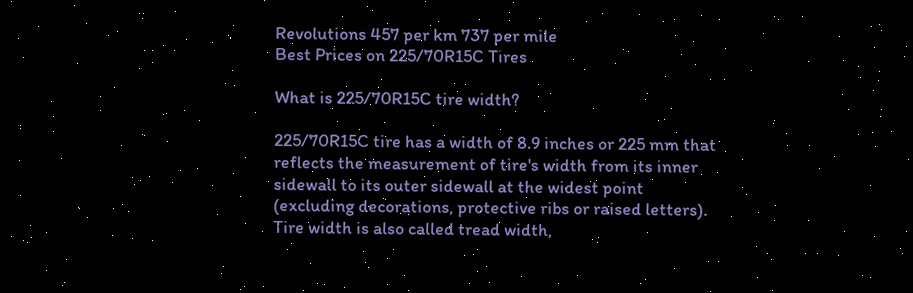Revolutions 457 per km 737 per mile
Best Prices on 225/70R15C Tires

What is 225/70R15C tire width?

225/70R15C tire has a width of 8.9 inches or 225 mm that reflects the measurement of tire's width from its inner sidewall to its outer sidewall at the widest point (excluding decorations, protective ribs or raised letters). Tire width is also called tread width,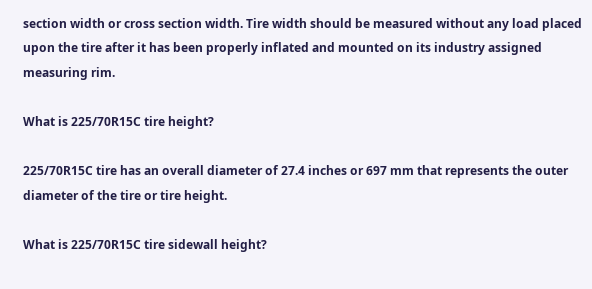section width or cross section width. Tire width should be measured without any load placed upon the tire after it has been properly inflated and mounted on its industry assigned measuring rim.

What is 225/70R15C tire height?

225/70R15C tire has an overall diameter of 27.4 inches or 697 mm that represents the outer diameter of the tire or tire height.

What is 225/70R15C tire sidewall height?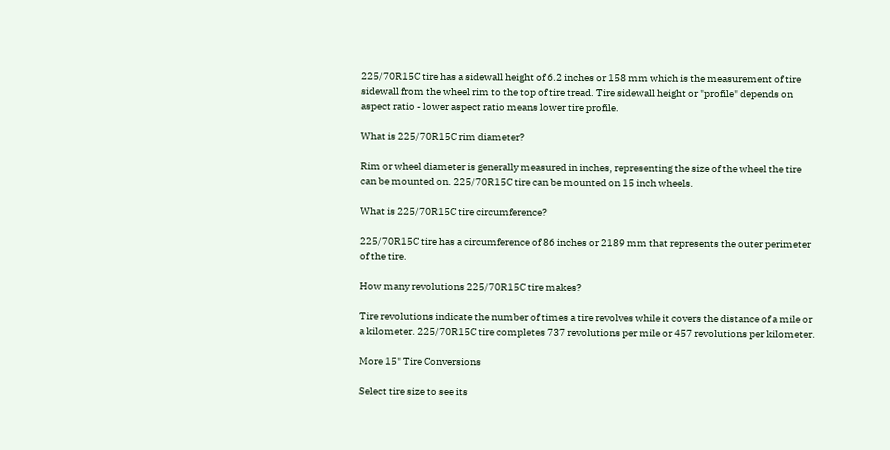225/70R15C tire has a sidewall height of 6.2 inches or 158 mm which is the measurement of tire sidewall from the wheel rim to the top of tire tread. Tire sidewall height or "profile" depends on aspect ratio - lower aspect ratio means lower tire profile.

What is 225/70R15C rim diameter?

Rim or wheel diameter is generally measured in inches, representing the size of the wheel the tire can be mounted on. 225/70R15C tire can be mounted on 15 inch wheels.

What is 225/70R15C tire circumference?

225/70R15C tire has a circumference of 86 inches or 2189 mm that represents the outer perimeter of the tire.

How many revolutions 225/70R15C tire makes?

Tire revolutions indicate the number of times a tire revolves while it covers the distance of a mile or a kilometer. 225/70R15C tire completes 737 revolutions per mile or 457 revolutions per kilometer.

More 15" Tire Conversions

Select tire size to see its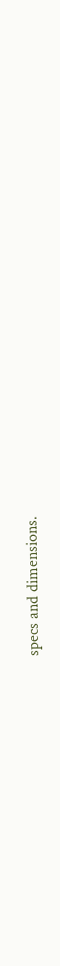specs and dimensions.